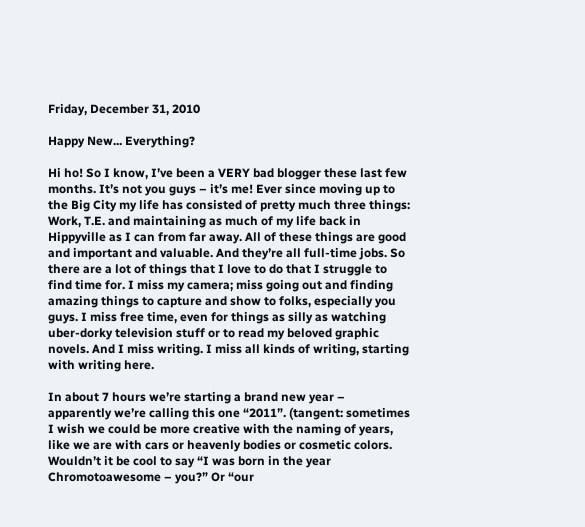Friday, December 31, 2010

Happy New... Everything?

Hi ho! So I know, I’ve been a VERY bad blogger these last few months. It’s not you guys – it’s me! Ever since moving up to the Big City my life has consisted of pretty much three things: Work, T.E. and maintaining as much of my life back in Hippyville as I can from far away. All of these things are good and important and valuable. And they’re all full-time jobs. So there are a lot of things that I love to do that I struggle to find time for. I miss my camera; miss going out and finding amazing things to capture and show to folks, especially you guys. I miss free time, even for things as silly as watching uber-dorky television stuff or to read my beloved graphic novels. And I miss writing. I miss all kinds of writing, starting with writing here.

In about 7 hours we’re starting a brand new year – apparently we’re calling this one “2011”. (tangent: sometimes I wish we could be more creative with the naming of years, like we are with cars or heavenly bodies or cosmetic colors. Wouldn’t it be cool to say “I was born in the year Chromotoawesome – you?” Or “our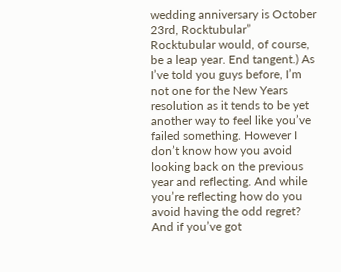wedding anniversary is October 23rd, Rocktubular” Rocktubular would, of course, be a leap year. End tangent.) As I’ve told you guys before, I’m not one for the New Years resolution as it tends to be yet another way to feel like you’ve failed something. However I don’t know how you avoid looking back on the previous year and reflecting. And while you’re reflecting how do you avoid having the odd regret? And if you’ve got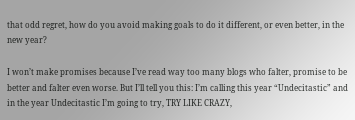that odd regret, how do you avoid making goals to do it different, or even better, in the new year?

I won’t make promises because I’ve read way too many blogs who falter, promise to be better and falter even worse. But I’ll tell you this: I’m calling this year “Undecitastic” and in the year Undecitastic I’m going to try, TRY LIKE CRAZY,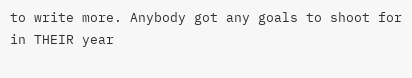to write more. Anybody got any goals to shoot for in THEIR year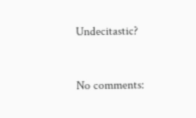Undecitastic?


No comments: